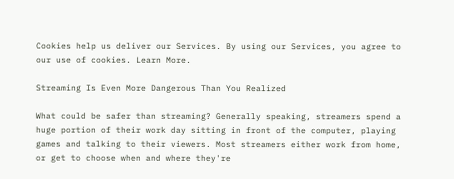Cookies help us deliver our Services. By using our Services, you agree to our use of cookies. Learn More.

Streaming Is Even More Dangerous Than You Realized

What could be safer than streaming? Generally speaking, streamers spend a huge portion of their work day sitting in front of the computer, playing games and talking to their viewers. Most streamers either work from home, or get to choose when and where they're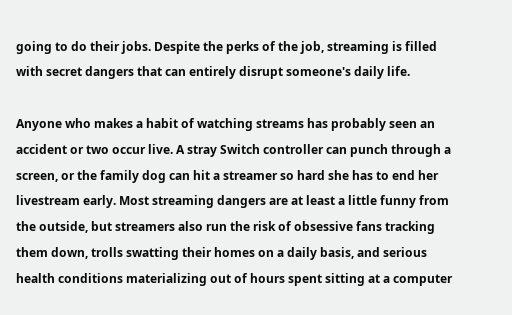going to do their jobs. Despite the perks of the job, streaming is filled with secret dangers that can entirely disrupt someone's daily life.

Anyone who makes a habit of watching streams has probably seen an accident or two occur live. A stray Switch controller can punch through a screen, or the family dog can hit a streamer so hard she has to end her livestream early. Most streaming dangers are at least a little funny from the outside, but streamers also run the risk of obsessive fans tracking them down, trolls swatting their homes on a daily basis, and serious health conditions materializing out of hours spent sitting at a computer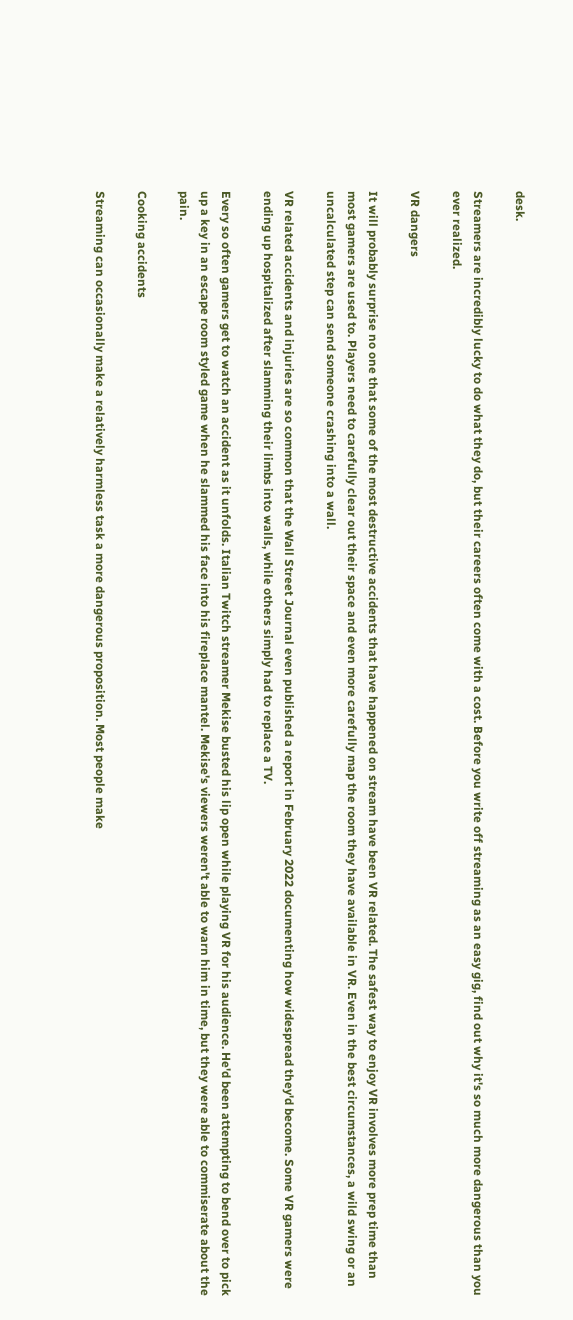desk.

Streamers are incredibly lucky to do what they do, but their careers often come with a cost. Before you write off streaming as an easy gig, find out why it's so much more dangerous than you ever realized.

VR dangers

It will probably surprise no one that some of the most destructive accidents that have happened on stream have been VR related. The safest way to enjoy VR involves more prep time than most gamers are used to. Players need to carefully clear out their space and even more carefully map the room they have available in VR. Even in the best circumstances, a wild swing or an uncalculated step can send someone crashing into a wall.

VR related accidents and injuries are so common that the Wall Street Journal even published a report in February 2022 documenting how widespread they'd become. Some VR gamers were ending up hospitalized after slamming their limbs into walls, while others simply had to replace a TV.

Every so often gamers get to watch an accident as it unfolds. Italian Twitch streamer Mekise busted his lip open while playing VR for his audience. He'd been attempting to bend over to pick up a key in an escape room styled game when he slammed his face into his fireplace mantel. Mekise's viewers weren't able to warn him in time, but they were able to commiserate about the pain.

Cooking accidents

Streaming can occasionally make a relatively harmless task a more dangerous proposition. Most people make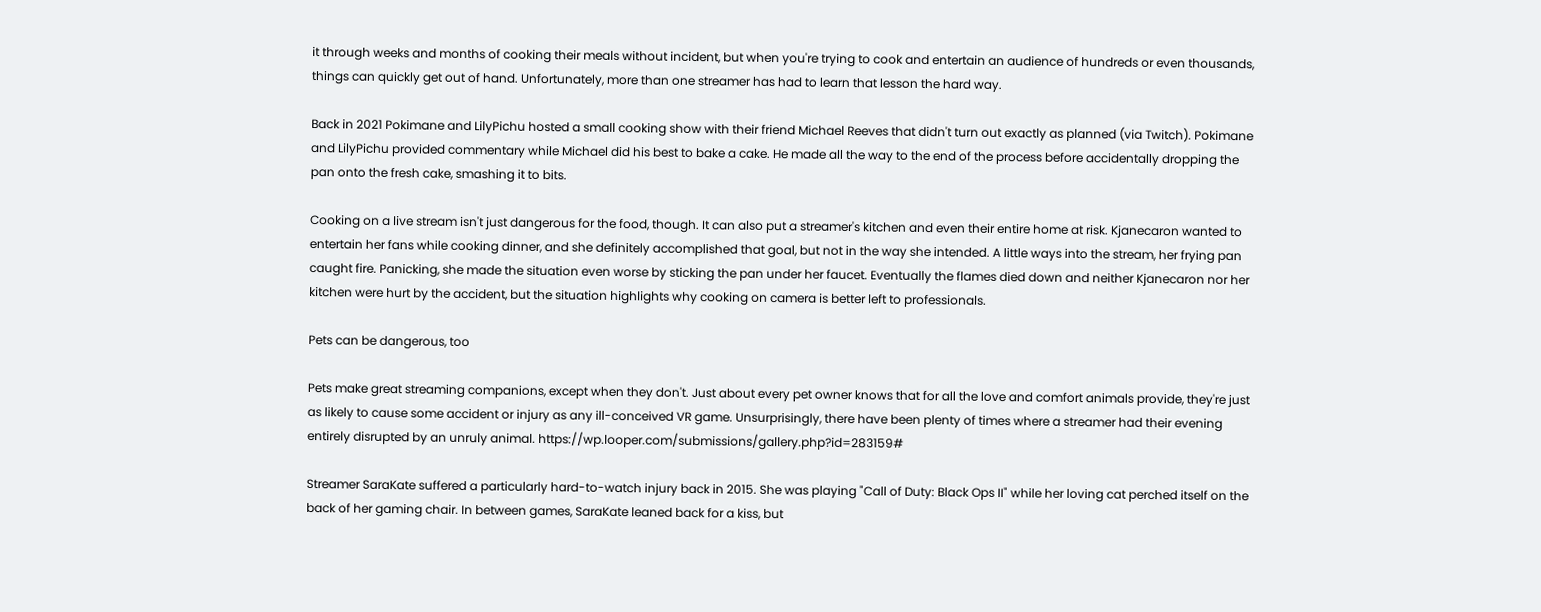it through weeks and months of cooking their meals without incident, but when you're trying to cook and entertain an audience of hundreds or even thousands, things can quickly get out of hand. Unfortunately, more than one streamer has had to learn that lesson the hard way.

Back in 2021 Pokimane and LilyPichu hosted a small cooking show with their friend Michael Reeves that didn't turn out exactly as planned (via Twitch). Pokimane and LilyPichu provided commentary while Michael did his best to bake a cake. He made all the way to the end of the process before accidentally dropping the pan onto the fresh cake, smashing it to bits.

Cooking on a live stream isn't just dangerous for the food, though. It can also put a streamer's kitchen and even their entire home at risk. Kjanecaron wanted to entertain her fans while cooking dinner, and she definitely accomplished that goal, but not in the way she intended. A little ways into the stream, her frying pan caught fire. Panicking, she made the situation even worse by sticking the pan under her faucet. Eventually the flames died down and neither Kjanecaron nor her kitchen were hurt by the accident, but the situation highlights why cooking on camera is better left to professionals.

Pets can be dangerous, too

Pets make great streaming companions, except when they don't. Just about every pet owner knows that for all the love and comfort animals provide, they're just as likely to cause some accident or injury as any ill-conceived VR game. Unsurprisingly, there have been plenty of times where a streamer had their evening entirely disrupted by an unruly animal. https://wp.looper.com/submissions/gallery.php?id=283159#

Streamer SaraKate suffered a particularly hard-to-watch injury back in 2015. She was playing "Call of Duty: Black Ops II" while her loving cat perched itself on the back of her gaming chair. In between games, SaraKate leaned back for a kiss, but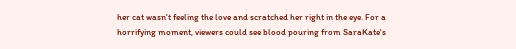her cat wasn't feeling the love and scratched her right in the eye. For a horrifying moment, viewers could see blood pouring from SaraKate's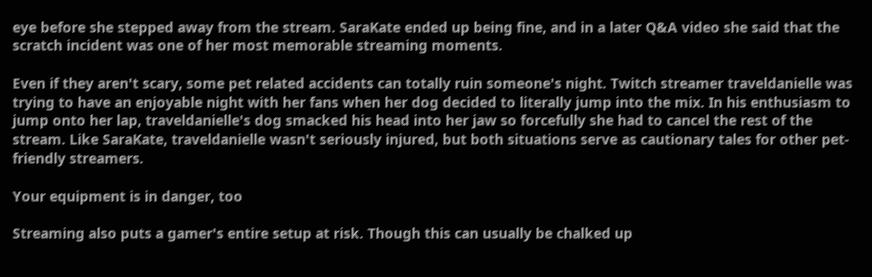eye before she stepped away from the stream. SaraKate ended up being fine, and in a later Q&A video she said that the scratch incident was one of her most memorable streaming moments.

Even if they aren't scary, some pet related accidents can totally ruin someone's night. Twitch streamer traveldanielle was trying to have an enjoyable night with her fans when her dog decided to literally jump into the mix. In his enthusiasm to jump onto her lap, traveldanielle's dog smacked his head into her jaw so forcefully she had to cancel the rest of the stream. Like SaraKate, traveldanielle wasn't seriously injured, but both situations serve as cautionary tales for other pet-friendly streamers.

Your equipment is in danger, too

Streaming also puts a gamer's entire setup at risk. Though this can usually be chalked up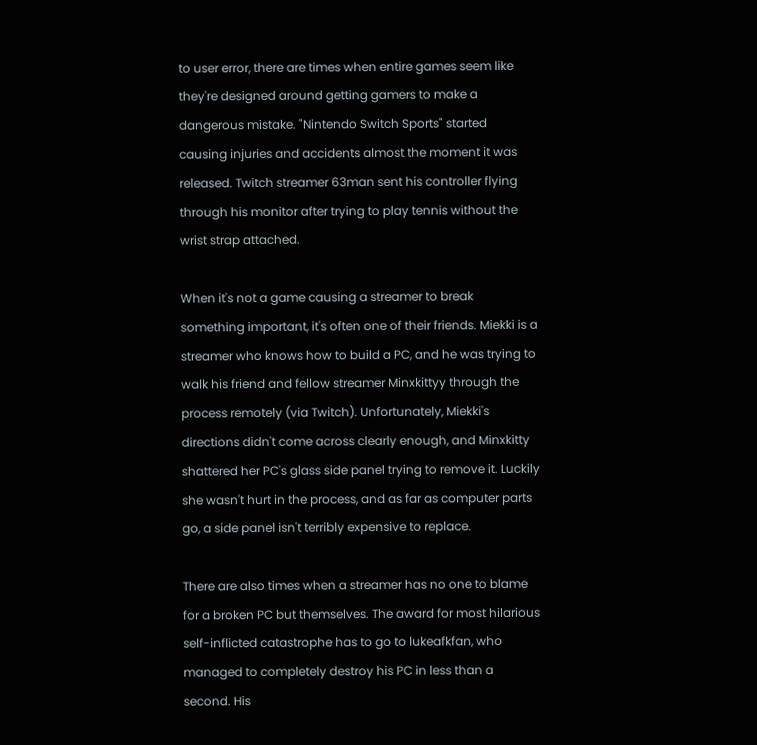to user error, there are times when entire games seem like they're designed around getting gamers to make a dangerous mistake. "Nintendo Switch Sports" started causing injuries and accidents almost the moment it was released. Twitch streamer 63man sent his controller flying through his monitor after trying to play tennis without the wrist strap attached.

When it's not a game causing a streamer to break something important, it's often one of their friends. Miekki is a streamer who knows how to build a PC, and he was trying to walk his friend and fellow streamer Minxkittyy through the process remotely (via Twitch). Unfortunately, Miekki's directions didn't come across clearly enough, and Minxkitty shattered her PC's glass side panel trying to remove it. Luckily she wasn't hurt in the process, and as far as computer parts go, a side panel isn't terribly expensive to replace.

There are also times when a streamer has no one to blame for a broken PC but themselves. The award for most hilarious self-inflicted catastrophe has to go to lukeafkfan, who managed to completely destroy his PC in less than a second. His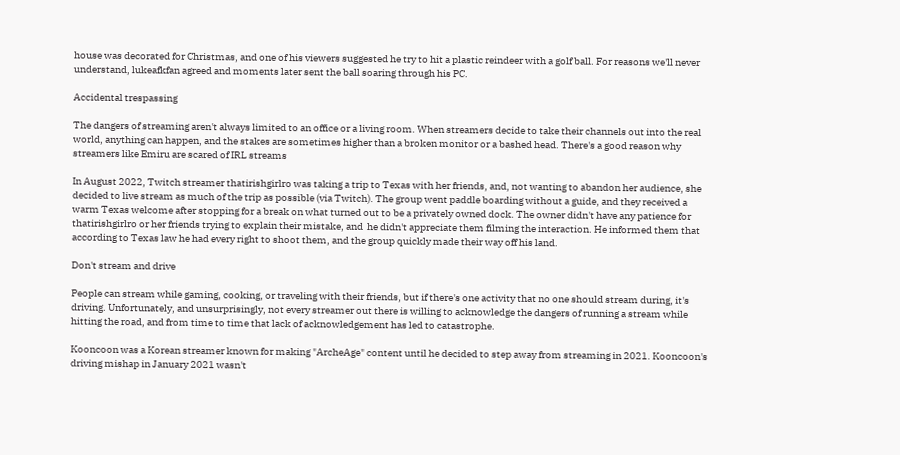house was decorated for Christmas, and one of his viewers suggested he try to hit a plastic reindeer with a golf ball. For reasons we'll never understand, lukeafkfan agreed and moments later sent the ball soaring through his PC.

Accidental trespassing

The dangers of streaming aren't always limited to an office or a living room. When streamers decide to take their channels out into the real world, anything can happen, and the stakes are sometimes higher than a broken monitor or a bashed head. There's a good reason why streamers like Emiru are scared of IRL streams

In August 2022, Twitch streamer thatirishgirlro was taking a trip to Texas with her friends, and, not wanting to abandon her audience, she decided to live stream as much of the trip as possible (via Twitch). The group went paddle boarding without a guide, and they received a warm Texas welcome after stopping for a break on what turned out to be a privately owned dock. The owner didn't have any patience for thatirishgirlro or her friends trying to explain their mistake, and  he didn't appreciate them filming the interaction. He informed them that according to Texas law he had every right to shoot them, and the group quickly made their way off his land.

Don't stream and drive

People can stream while gaming, cooking, or traveling with their friends, but if there's one activity that no one should stream during, it's driving. Unfortunately, and unsurprisingly, not every streamer out there is willing to acknowledge the dangers of running a stream while hitting the road, and from time to time that lack of acknowledgement has led to catastrophe.

Kooncoon was a Korean streamer known for making "ArcheAge" content until he decided to step away from streaming in 2021. Kooncoon's driving mishap in January 2021 wasn't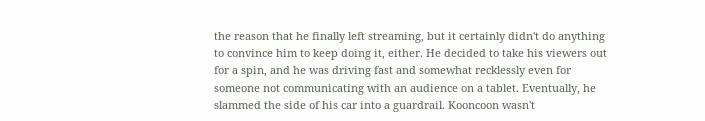the reason that he finally left streaming, but it certainly didn't do anything to convince him to keep doing it, either. He decided to take his viewers out for a spin, and he was driving fast and somewhat recklessly even for someone not communicating with an audience on a tablet. Eventually, he slammed the side of his car into a guardrail. Kooncoon wasn't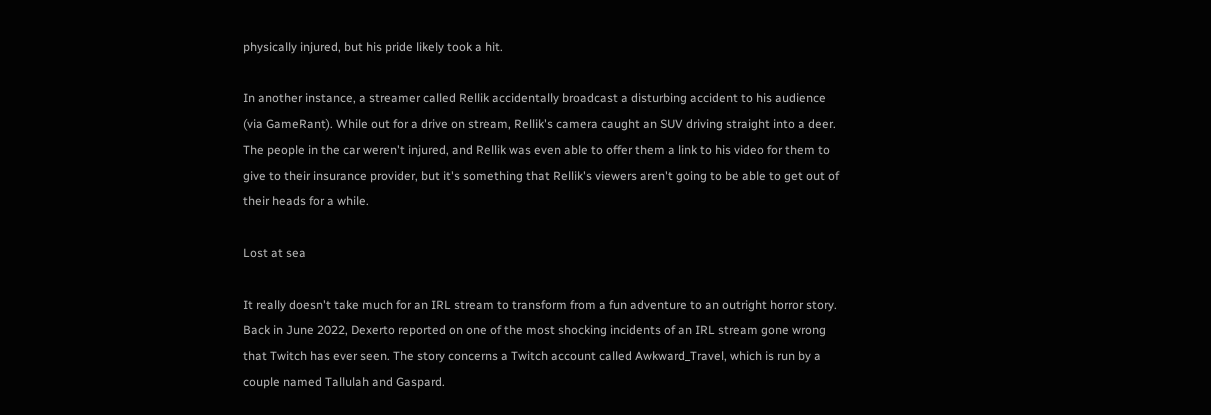physically injured, but his pride likely took a hit.

In another instance, a streamer called Rellik accidentally broadcast a disturbing accident to his audience (via GameRant). While out for a drive on stream, Rellik's camera caught an SUV driving straight into a deer. The people in the car weren't injured, and Rellik was even able to offer them a link to his video for them to give to their insurance provider, but it's something that Rellik's viewers aren't going to be able to get out of their heads for a while.

Lost at sea

It really doesn't take much for an IRL stream to transform from a fun adventure to an outright horror story. Back in June 2022, Dexerto reported on one of the most shocking incidents of an IRL stream gone wrong that Twitch has ever seen. The story concerns a Twitch account called Awkward_Travel, which is run by a couple named Tallulah and Gaspard.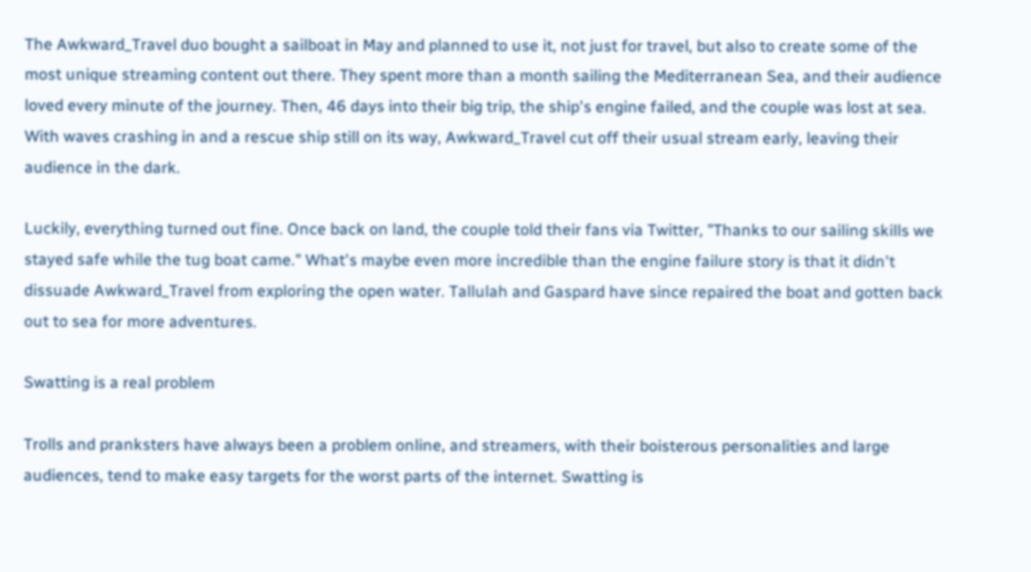The Awkward_Travel duo bought a sailboat in May and planned to use it, not just for travel, but also to create some of the most unique streaming content out there. They spent more than a month sailing the Mediterranean Sea, and their audience loved every minute of the journey. Then, 46 days into their big trip, the ship's engine failed, and the couple was lost at sea. With waves crashing in and a rescue ship still on its way, Awkward_Travel cut off their usual stream early, leaving their audience in the dark.

Luckily, everything turned out fine. Once back on land, the couple told their fans via Twitter, "Thanks to our sailing skills we stayed safe while the tug boat came." What's maybe even more incredible than the engine failure story is that it didn't dissuade Awkward_Travel from exploring the open water. Tallulah and Gaspard have since repaired the boat and gotten back out to sea for more adventures.

Swatting is a real problem

Trolls and pranksters have always been a problem online, and streamers, with their boisterous personalities and large audiences, tend to make easy targets for the worst parts of the internet. Swatting is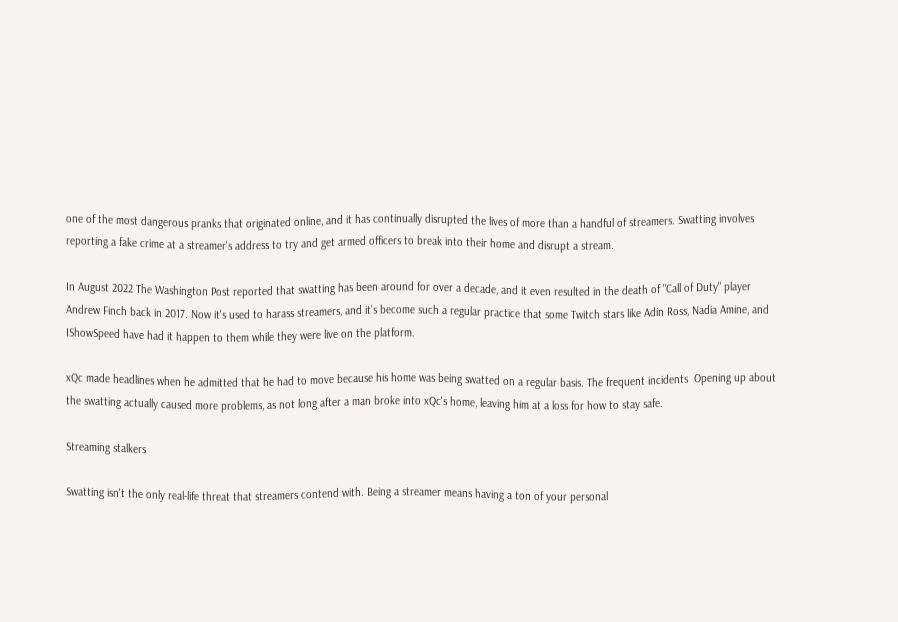one of the most dangerous pranks that originated online, and it has continually disrupted the lives of more than a handful of streamers. Swatting involves reporting a fake crime at a streamer's address to try and get armed officers to break into their home and disrupt a stream.

In August 2022 The Washington Post reported that swatting has been around for over a decade, and it even resulted in the death of "Call of Duty" player Andrew Finch back in 2017. Now it's used to harass streamers, and it's become such a regular practice that some Twitch stars like Adin Ross, Nadia Amine, and IShowSpeed have had it happen to them while they were live on the platform.

xQc made headlines when he admitted that he had to move because his home was being swatted on a regular basis. The frequent incidents  Opening up about the swatting actually caused more problems, as not long after a man broke into xQc's home, leaving him at a loss for how to stay safe.

Streaming stalkers

Swatting isn't the only real-life threat that streamers contend with. Being a streamer means having a ton of your personal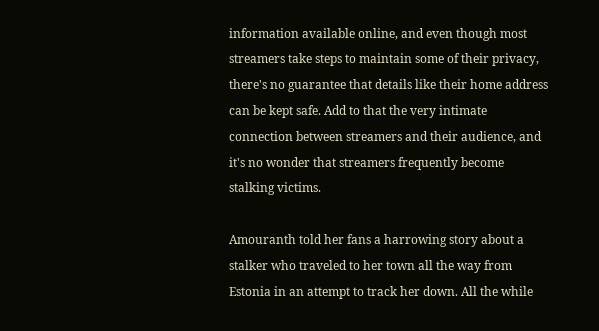information available online, and even though most streamers take steps to maintain some of their privacy, there's no guarantee that details like their home address can be kept safe. Add to that the very intimate connection between streamers and their audience, and it's no wonder that streamers frequently become stalking victims.

Amouranth told her fans a harrowing story about a stalker who traveled to her town all the way from Estonia in an attempt to track her down. All the while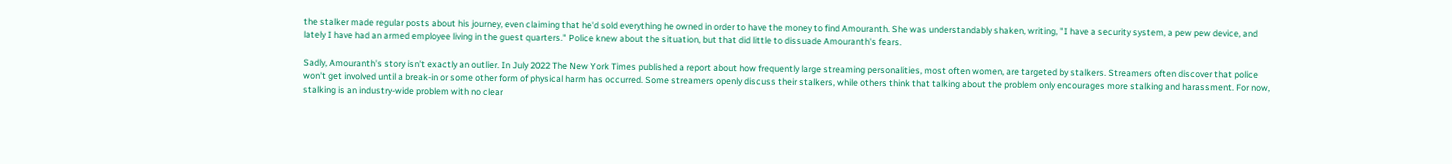the stalker made regular posts about his journey, even claiming that he'd sold everything he owned in order to have the money to find Amouranth. She was understandably shaken, writing, "I have a security system, a pew pew device, and lately I have had an armed employee living in the guest quarters." Police knew about the situation, but that did little to dissuade Amouranth's fears.

Sadly, Amouranth's story isn't exactly an outlier. In July 2022 The New York Times published a report about how frequently large streaming personalities, most often women, are targeted by stalkers. Streamers often discover that police won't get involved until a break-in or some other form of physical harm has occurred. Some streamers openly discuss their stalkers, while others think that talking about the problem only encourages more stalking and harassment. For now, stalking is an industry-wide problem with no clear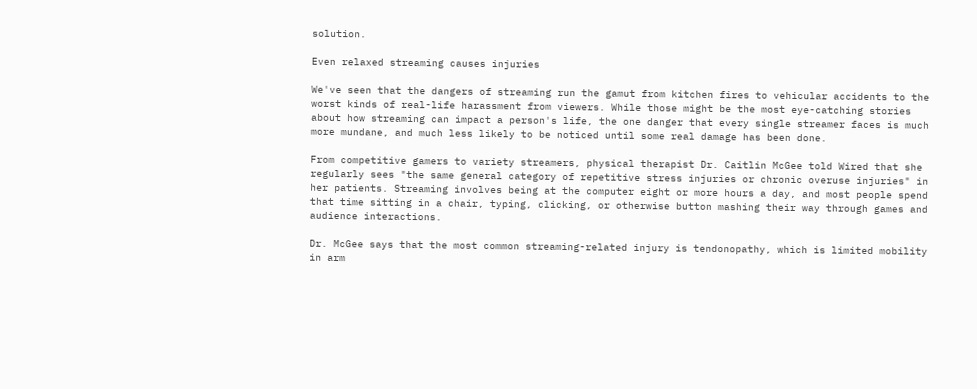solution.

Even relaxed streaming causes injuries

We've seen that the dangers of streaming run the gamut from kitchen fires to vehicular accidents to the worst kinds of real-life harassment from viewers. While those might be the most eye-catching stories about how streaming can impact a person's life, the one danger that every single streamer faces is much more mundane, and much less likely to be noticed until some real damage has been done.

From competitive gamers to variety streamers, physical therapist Dr. Caitlin McGee told Wired that she regularly sees "the same general category of repetitive stress injuries or chronic overuse injuries" in her patients. Streaming involves being at the computer eight or more hours a day, and most people spend that time sitting in a chair, typing, clicking, or otherwise button mashing their way through games and audience interactions.

Dr. McGee says that the most common streaming-related injury is tendonopathy, which is limited mobility in arm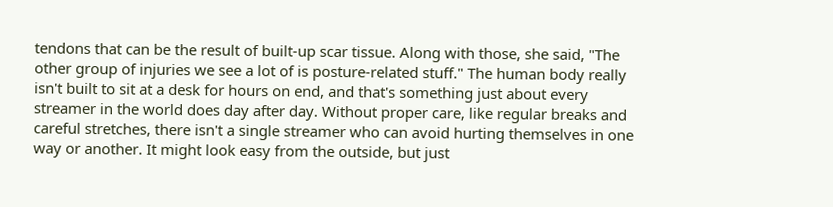tendons that can be the result of built-up scar tissue. Along with those, she said, "The other group of injuries we see a lot of is posture-related stuff." The human body really isn't built to sit at a desk for hours on end, and that's something just about every streamer in the world does day after day. Without proper care, like regular breaks and careful stretches, there isn't a single streamer who can avoid hurting themselves in one way or another. It might look easy from the outside, but just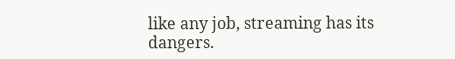like any job, streaming has its dangers.